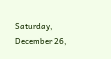Saturday, December 26,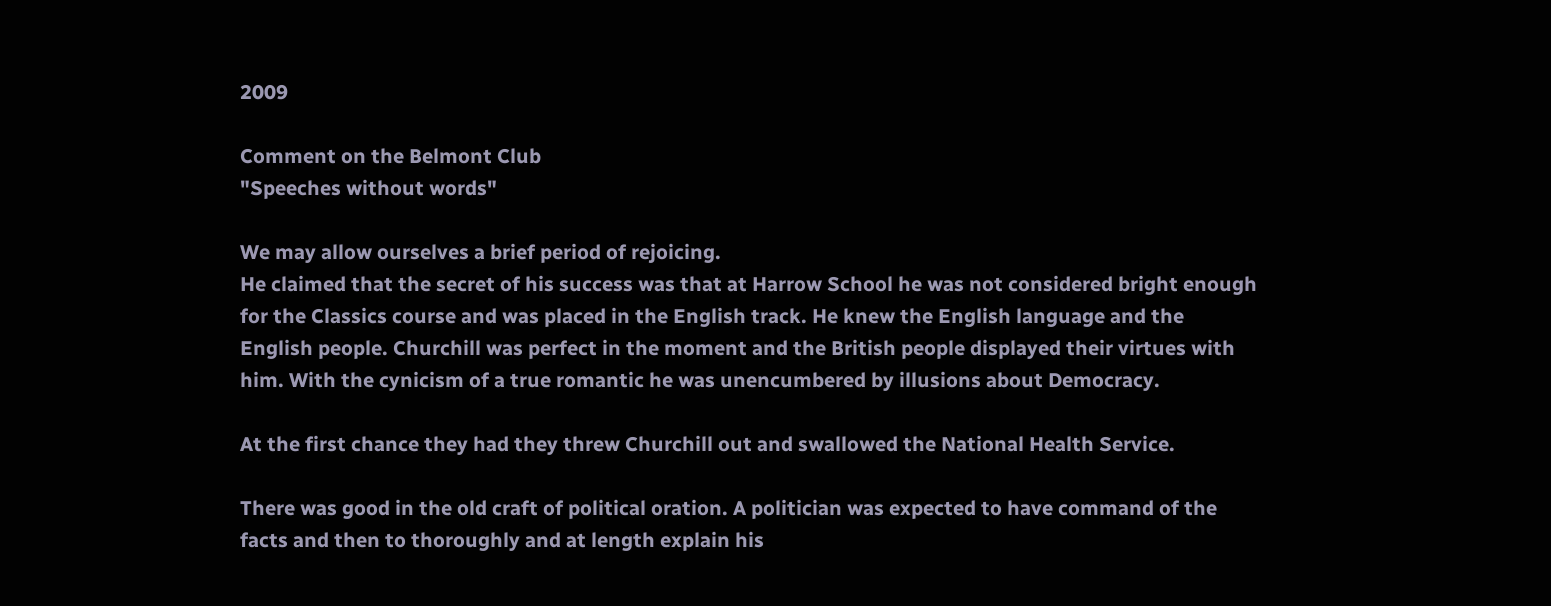2009

Comment on the Belmont Club
"Speeches without words"

We may allow ourselves a brief period of rejoicing.
He claimed that the secret of his success was that at Harrow School he was not considered bright enough for the Classics course and was placed in the English track. He knew the English language and the English people. Churchill was perfect in the moment and the British people displayed their virtues with him. With the cynicism of a true romantic he was unencumbered by illusions about Democracy.

At the first chance they had they threw Churchill out and swallowed the National Health Service.

There was good in the old craft of political oration. A politician was expected to have command of the facts and then to thoroughly and at length explain his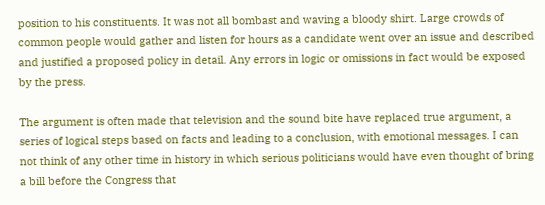position to his constituents. It was not all bombast and waving a bloody shirt. Large crowds of common people would gather and listen for hours as a candidate went over an issue and described and justified a proposed policy in detail. Any errors in logic or omissions in fact would be exposed by the press.

The argument is often made that television and the sound bite have replaced true argument, a series of logical steps based on facts and leading to a conclusion, with emotional messages. I can not think of any other time in history in which serious politicians would have even thought of bring a bill before the Congress that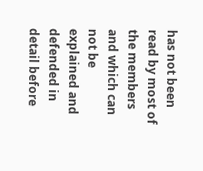has not been read by most of the members and which can not be explained and defended in detail before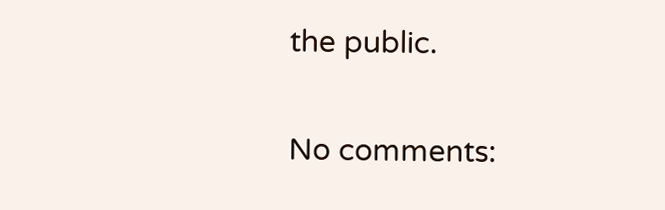the public.

No comments: